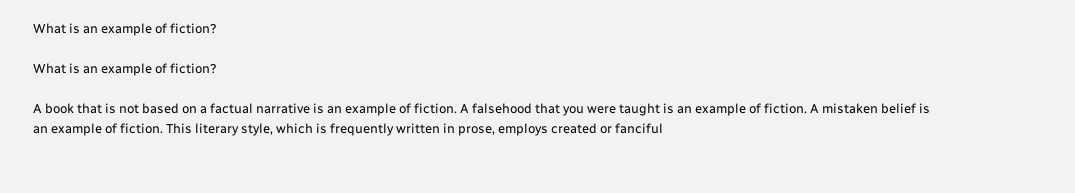What is an example of fiction?

What is an example of fiction?

A book that is not based on a factual narrative is an example of fiction. A falsehood that you were taught is an example of fiction. A mistaken belief is an example of fiction. This literary style, which is frequently written in prose, employs created or fanciful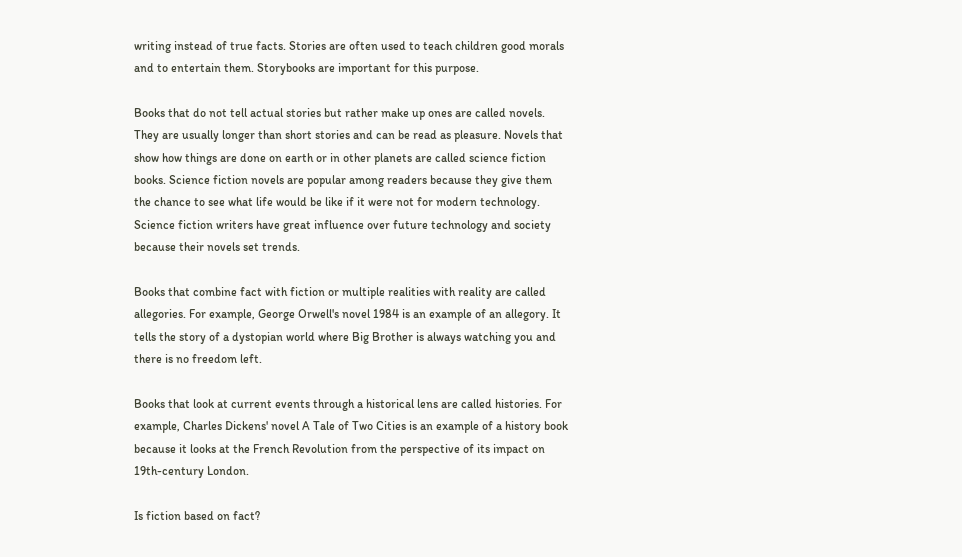writing instead of true facts. Stories are often used to teach children good morals and to entertain them. Storybooks are important for this purpose.

Books that do not tell actual stories but rather make up ones are called novels. They are usually longer than short stories and can be read as pleasure. Novels that show how things are done on earth or in other planets are called science fiction books. Science fiction novels are popular among readers because they give them the chance to see what life would be like if it were not for modern technology. Science fiction writers have great influence over future technology and society because their novels set trends.

Books that combine fact with fiction or multiple realities with reality are called allegories. For example, George Orwell's novel 1984 is an example of an allegory. It tells the story of a dystopian world where Big Brother is always watching you and there is no freedom left.

Books that look at current events through a historical lens are called histories. For example, Charles Dickens' novel A Tale of Two Cities is an example of a history book because it looks at the French Revolution from the perspective of its impact on 19th-century London.

Is fiction based on fact?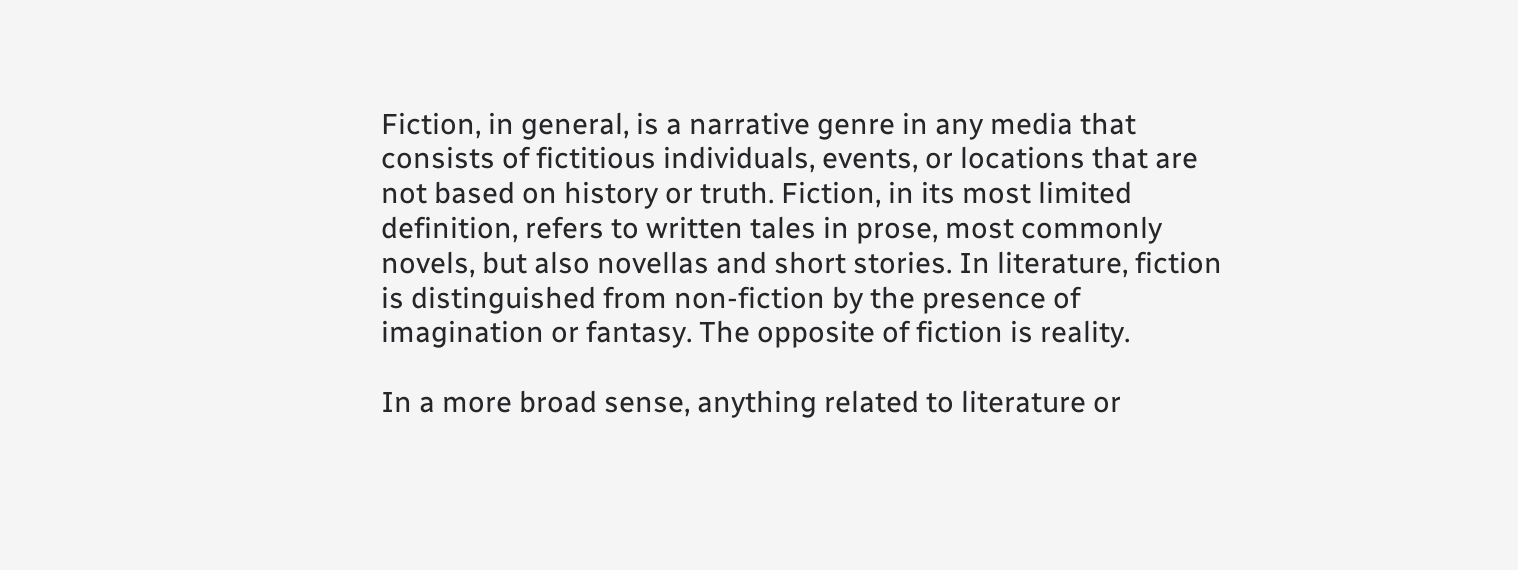Fiction, in general, is a narrative genre in any media that consists of fictitious individuals, events, or locations that are not based on history or truth. Fiction, in its most limited definition, refers to written tales in prose, most commonly novels, but also novellas and short stories. In literature, fiction is distinguished from non-fiction by the presence of imagination or fantasy. The opposite of fiction is reality.

In a more broad sense, anything related to literature or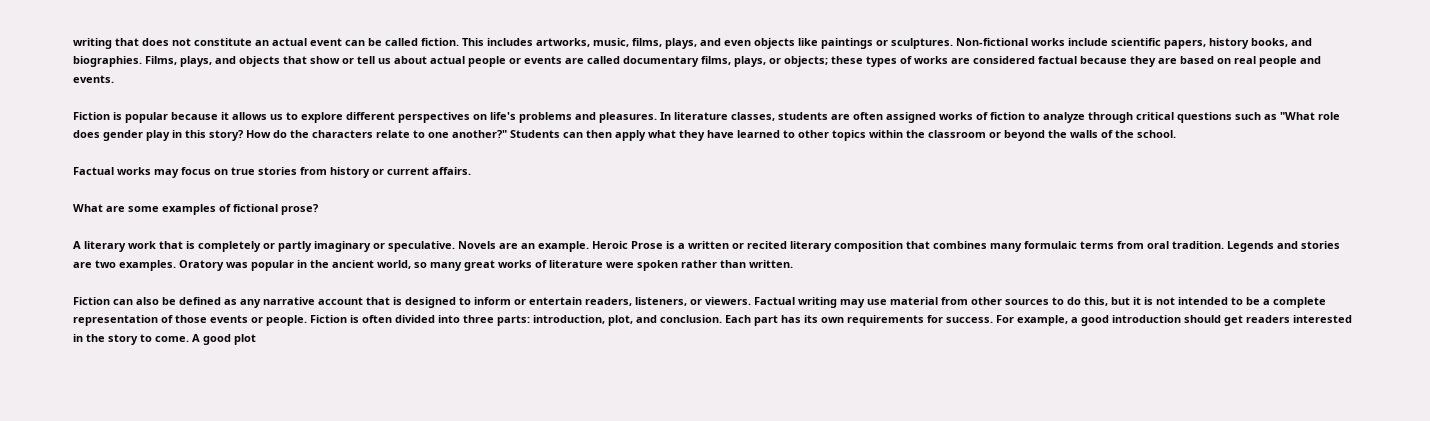writing that does not constitute an actual event can be called fiction. This includes artworks, music, films, plays, and even objects like paintings or sculptures. Non-fictional works include scientific papers, history books, and biographies. Films, plays, and objects that show or tell us about actual people or events are called documentary films, plays, or objects; these types of works are considered factual because they are based on real people and events.

Fiction is popular because it allows us to explore different perspectives on life's problems and pleasures. In literature classes, students are often assigned works of fiction to analyze through critical questions such as "What role does gender play in this story? How do the characters relate to one another?" Students can then apply what they have learned to other topics within the classroom or beyond the walls of the school.

Factual works may focus on true stories from history or current affairs.

What are some examples of fictional prose?

A literary work that is completely or partly imaginary or speculative. Novels are an example. Heroic Prose is a written or recited literary composition that combines many formulaic terms from oral tradition. Legends and stories are two examples. Oratory was popular in the ancient world, so many great works of literature were spoken rather than written.

Fiction can also be defined as any narrative account that is designed to inform or entertain readers, listeners, or viewers. Factual writing may use material from other sources to do this, but it is not intended to be a complete representation of those events or people. Fiction is often divided into three parts: introduction, plot, and conclusion. Each part has its own requirements for success. For example, a good introduction should get readers interested in the story to come. A good plot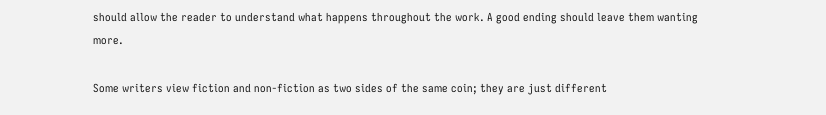should allow the reader to understand what happens throughout the work. A good ending should leave them wanting more.

Some writers view fiction and non-fiction as two sides of the same coin; they are just different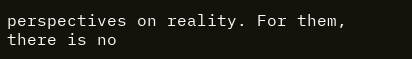perspectives on reality. For them, there is no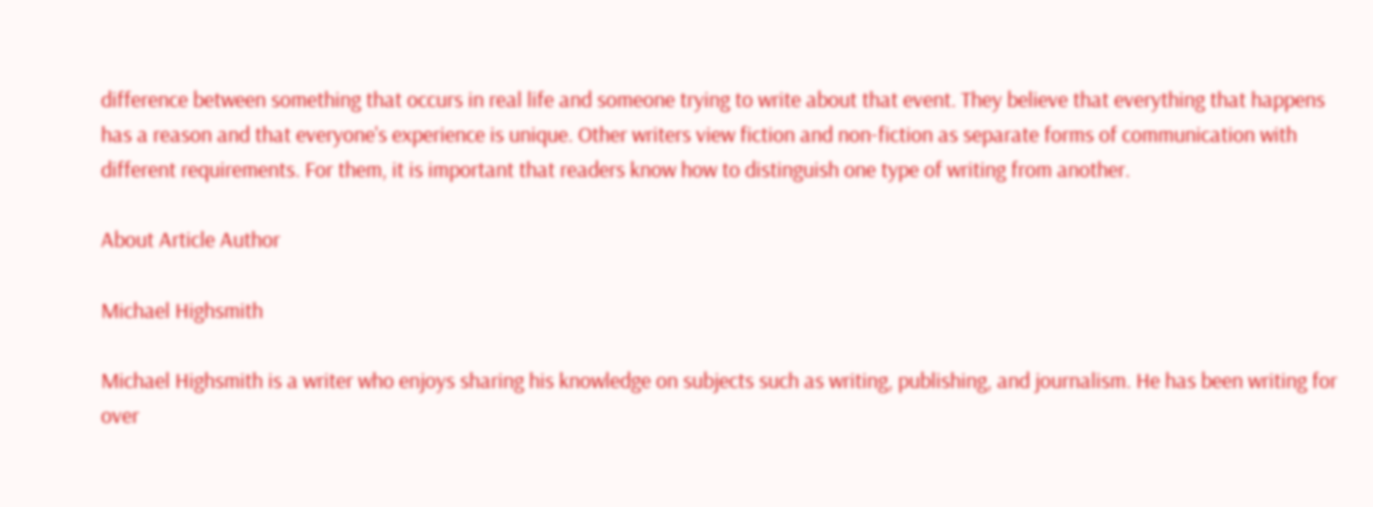difference between something that occurs in real life and someone trying to write about that event. They believe that everything that happens has a reason and that everyone's experience is unique. Other writers view fiction and non-fiction as separate forms of communication with different requirements. For them, it is important that readers know how to distinguish one type of writing from another.

About Article Author

Michael Highsmith

Michael Highsmith is a writer who enjoys sharing his knowledge on subjects such as writing, publishing, and journalism. He has been writing for over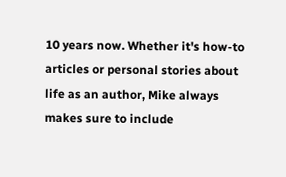10 years now. Whether it's how-to articles or personal stories about life as an author, Mike always makes sure to include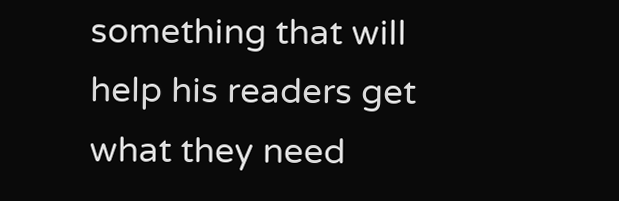something that will help his readers get what they need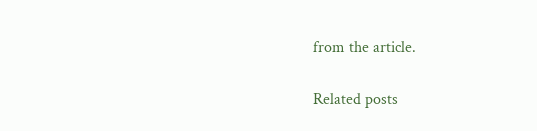from the article.

Related posts